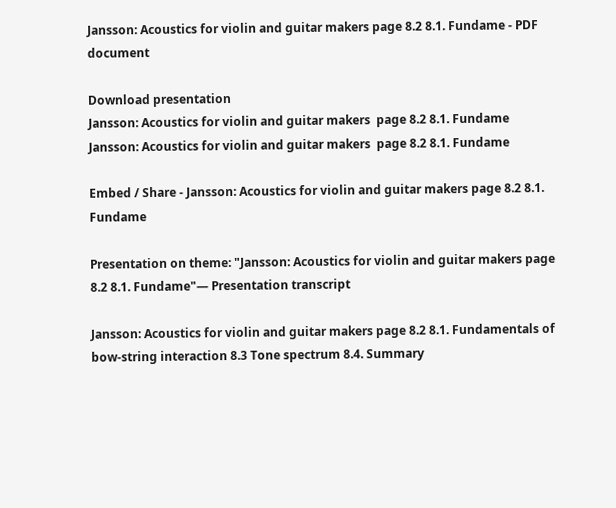Jansson: Acoustics for violin and guitar makers page 8.2 8.1. Fundame - PDF document

Download presentation
Jansson: Acoustics for violin and guitar makers  page 8.2 8.1. Fundame
Jansson: Acoustics for violin and guitar makers  page 8.2 8.1. Fundame

Embed / Share - Jansson: Acoustics for violin and guitar makers page 8.2 8.1. Fundame

Presentation on theme: "Jansson: Acoustics for violin and guitar makers page 8.2 8.1. Fundame"— Presentation transcript

Jansson: Acoustics for violin and guitar makers page 8.2 8.1. Fundamentals of bow-string interaction 8.3 Tone spectrum 8.4. Summary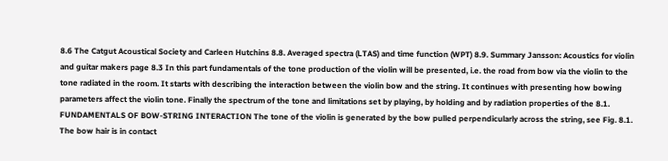8.6 The Catgut Acoustical Society and Carleen Hutchins 8.8. Averaged spectra (LTAS) and time function (WPT) 8.9. Summary Jansson: Acoustics for violin and guitar makers page 8.3 In this part fundamentals of the tone production of the violin will be presented, i.e. the road from bow via the violin to the tone radiated in the room. It starts with describing the interaction between the violin bow and the string. It continues with presenting how bowing parameters affect the violin tone. Finally the spectrum of the tone and limitations set by playing, by holding and by radiation properties of the 8.1. FUNDAMENTALS OF BOW-STRING INTERACTION The tone of the violin is generated by the bow pulled perpendicularly across the string, see Fig. 8.1. The bow hair is in contact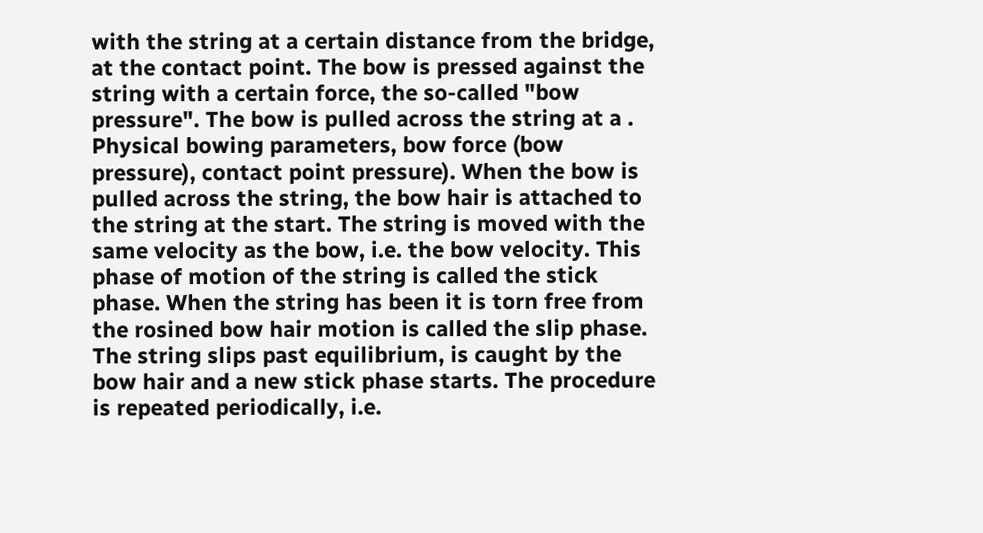with the string at a certain distance from the bridge, at the contact point. The bow is pressed against the string with a certain force, the so-called "bow pressure". The bow is pulled across the string at a . Physical bowing parameters, bow force (bow pressure), contact point pressure). When the bow is pulled across the string, the bow hair is attached to the string at the start. The string is moved with the same velocity as the bow, i.e. the bow velocity. This phase of motion of the string is called the stick phase. When the string has been it is torn free from the rosined bow hair motion is called the slip phase. The string slips past equilibrium, is caught by the bow hair and a new stick phase starts. The procedure is repeated periodically, i.e.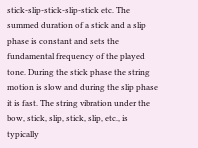stick-slip-stick-slip-stick etc. The summed duration of a stick and a slip phase is constant and sets the fundamental frequency of the played tone. During the stick phase the string motion is slow and during the slip phase it is fast. The string vibration under the bow, stick, slip, stick, slip, etc., is typically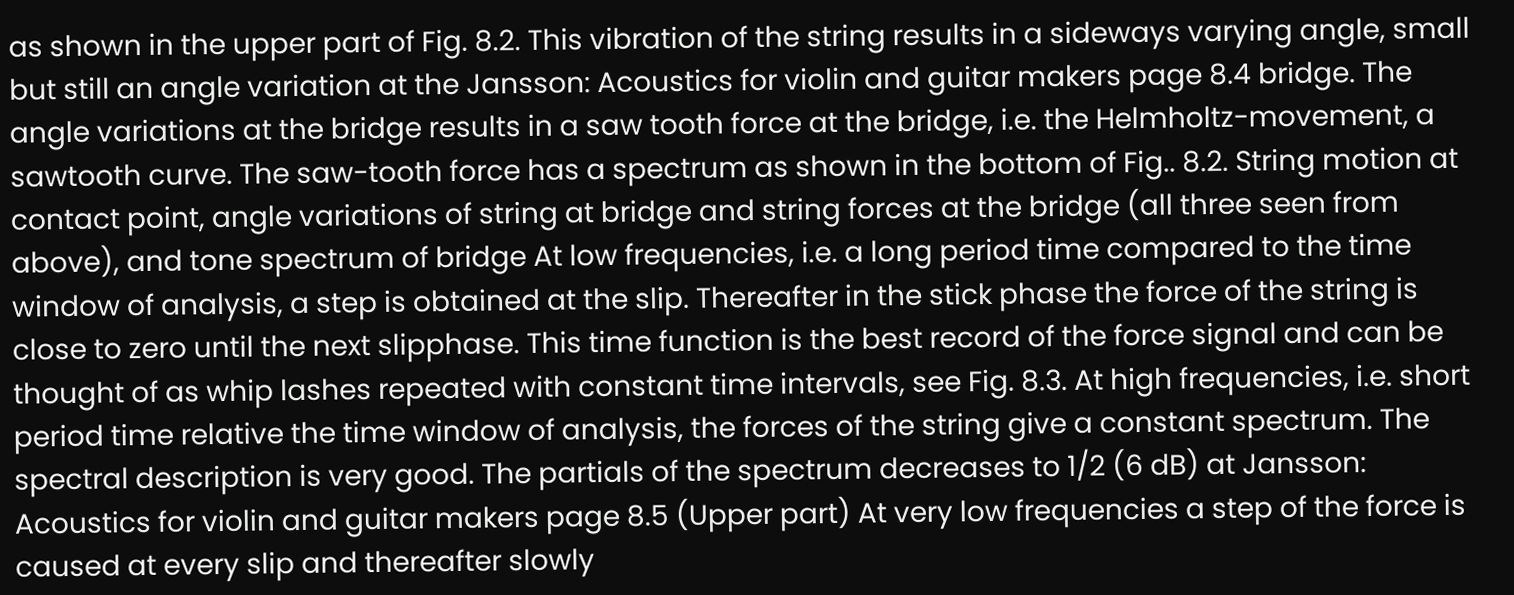as shown in the upper part of Fig. 8.2. This vibration of the string results in a sideways varying angle, small but still an angle variation at the Jansson: Acoustics for violin and guitar makers page 8.4 bridge. The angle variations at the bridge results in a saw tooth force at the bridge, i.e. the Helmholtz-movement, a sawtooth curve. The saw-tooth force has a spectrum as shown in the bottom of Fig.. 8.2. String motion at contact point, angle variations of string at bridge and string forces at the bridge (all three seen from above), and tone spectrum of bridge At low frequencies, i.e. a long period time compared to the time window of analysis, a step is obtained at the slip. Thereafter in the stick phase the force of the string is close to zero until the next slipphase. This time function is the best record of the force signal and can be thought of as whip lashes repeated with constant time intervals, see Fig. 8.3. At high frequencies, i.e. short period time relative the time window of analysis, the forces of the string give a constant spectrum. The spectral description is very good. The partials of the spectrum decreases to 1/2 (6 dB) at Jansson: Acoustics for violin and guitar makers page 8.5 (Upper part) At very low frequencies a step of the force is caused at every slip and thereafter slowly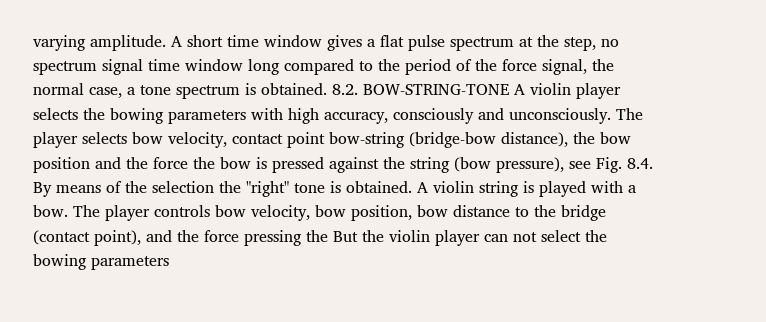varying amplitude. A short time window gives a flat pulse spectrum at the step, no spectrum signal time window long compared to the period of the force signal, the normal case, a tone spectrum is obtained. 8.2. BOW-STRING-TONE A violin player selects the bowing parameters with high accuracy, consciously and unconsciously. The player selects bow velocity, contact point bow-string (bridge-bow distance), the bow position and the force the bow is pressed against the string (bow pressure), see Fig. 8.4. By means of the selection the "right" tone is obtained. A violin string is played with a bow. The player controls bow velocity, bow position, bow distance to the bridge (contact point), and the force pressing the But the violin player can not select the bowing parameters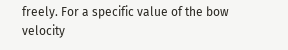freely. For a specific value of the bow velocity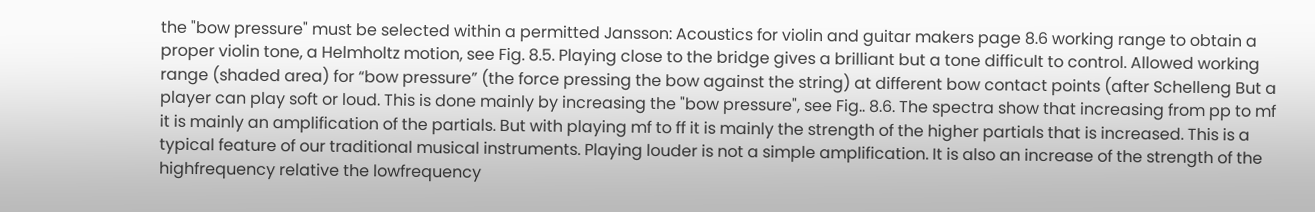the "bow pressure" must be selected within a permitted Jansson: Acoustics for violin and guitar makers page 8.6 working range to obtain a proper violin tone, a Helmholtz motion, see Fig. 8.5. Playing close to the bridge gives a brilliant but a tone difficult to control. Allowed working range (shaded area) for “bow pressure” (the force pressing the bow against the string) at different bow contact points (after Schelleng But a player can play soft or loud. This is done mainly by increasing the "bow pressure", see Fig.. 8.6. The spectra show that increasing from pp to mf it is mainly an amplification of the partials. But with playing mf to ff it is mainly the strength of the higher partials that is increased. This is a typical feature of our traditional musical instruments. Playing louder is not a simple amplification. It is also an increase of the strength of the highfrequency relative the lowfrequency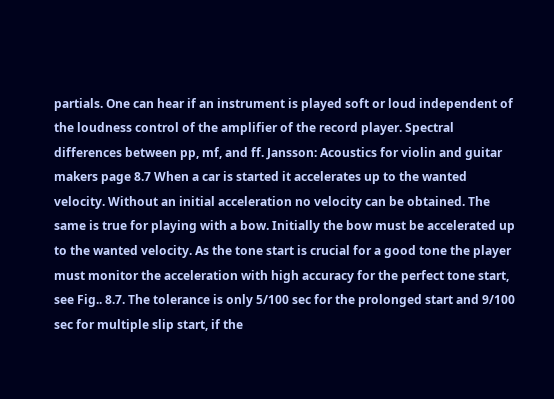partials. One can hear if an instrument is played soft or loud independent of the loudness control of the amplifier of the record player. Spectral differences between pp, mf, and ff. Jansson: Acoustics for violin and guitar makers page 8.7 When a car is started it accelerates up to the wanted velocity. Without an initial acceleration no velocity can be obtained. The same is true for playing with a bow. Initially the bow must be accelerated up to the wanted velocity. As the tone start is crucial for a good tone the player must monitor the acceleration with high accuracy for the perfect tone start, see Fig.. 8.7. The tolerance is only 5/100 sec for the prolonged start and 9/100 sec for multiple slip start, if the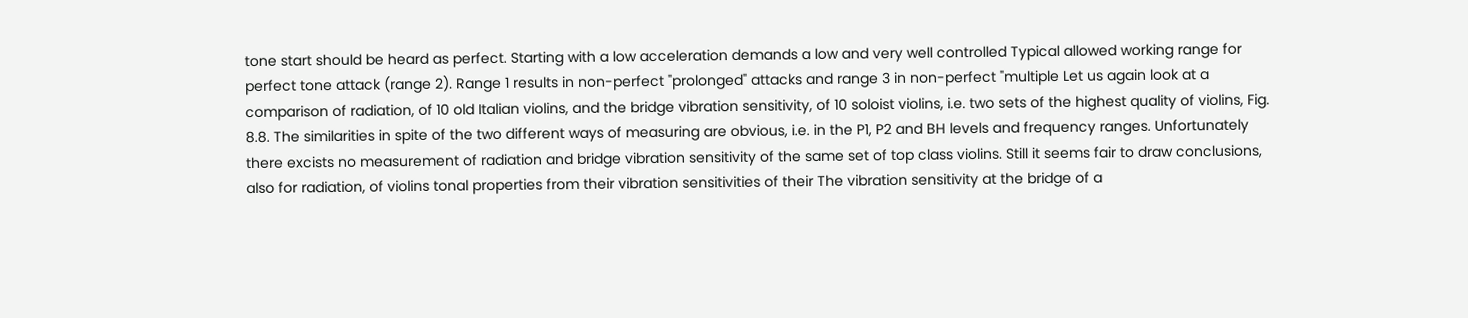tone start should be heard as perfect. Starting with a low acceleration demands a low and very well controlled Typical allowed working range for perfect tone attack (range 2). Range 1 results in non-perfect "prolonged" attacks and range 3 in non-perfect "multiple Let us again look at a comparison of radiation, of 10 old Italian violins, and the bridge vibration sensitivity, of 10 soloist violins, i.e. two sets of the highest quality of violins, Fig. 8.8. The similarities in spite of the two different ways of measuring are obvious, i.e. in the P1, P2 and BH levels and frequency ranges. Unfortunately there excists no measurement of radiation and bridge vibration sensitivity of the same set of top class violins. Still it seems fair to draw conclusions, also for radiation, of violins tonal properties from their vibration sensitivities of their The vibration sensitivity at the bridge of a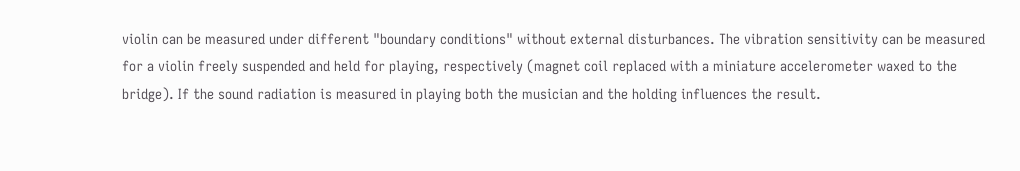violin can be measured under different "boundary conditions" without external disturbances. The vibration sensitivity can be measured for a violin freely suspended and held for playing, respectively (magnet coil replaced with a miniature accelerometer waxed to the bridge). If the sound radiation is measured in playing both the musician and the holding influences the result.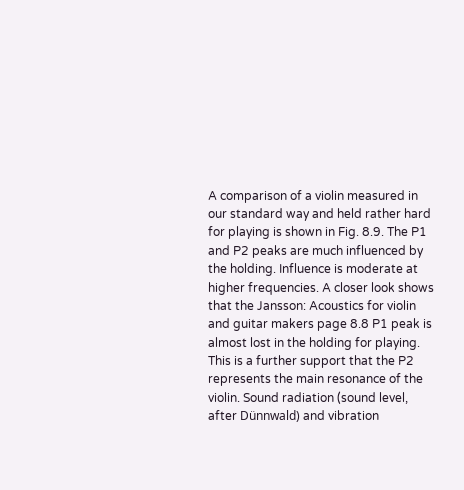A comparison of a violin measured in our standard way and held rather hard for playing is shown in Fig. 8.9. The P1 and P2 peaks are much influenced by the holding. Influence is moderate at higher frequencies. A closer look shows that the Jansson: Acoustics for violin and guitar makers page 8.8 P1 peak is almost lost in the holding for playing. This is a further support that the P2 represents the main resonance of the violin. Sound radiation (sound level, after Dünnwald) and vibration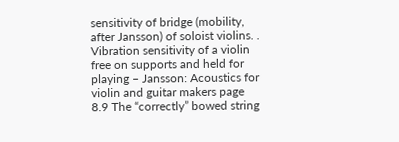sensitivity of bridge (mobility, after Jansson) of soloist violins. . Vibration sensitivity of a violin free on supports and held for playing – Jansson: Acoustics for violin and guitar makers page 8.9 The “correctly” bowed string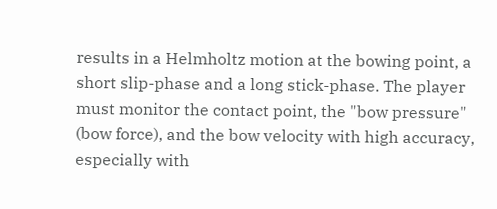results in a Helmholtz motion at the bowing point, a short slip-phase and a long stick-phase. The player must monitor the contact point, the "bow pressure" (bow force), and the bow velocity with high accuracy, especially with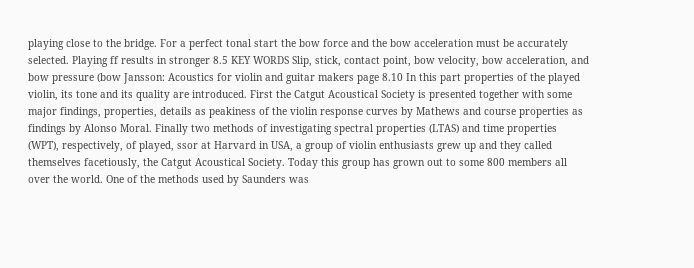playing close to the bridge. For a perfect tonal start the bow force and the bow acceleration must be accurately selected. Playing ff results in stronger 8.5 KEY WORDS Slip, stick, contact point, bow velocity, bow acceleration, and bow pressure (bow Jansson: Acoustics for violin and guitar makers page 8.10 In this part properties of the played violin, its tone and its quality are introduced. First the Catgut Acoustical Society is presented together with some major findings, properties, details as peakiness of the violin response curves by Mathews and course properties as findings by Alonso Moral. Finally two methods of investigating spectral properties (LTAS) and time properties (WPT), respectively, of played, ssor at Harvard in USA, a group of violin enthusiasts grew up and they called themselves facetiously, the Catgut Acoustical Society. Today this group has grown out to some 800 members all over the world. One of the methods used by Saunders was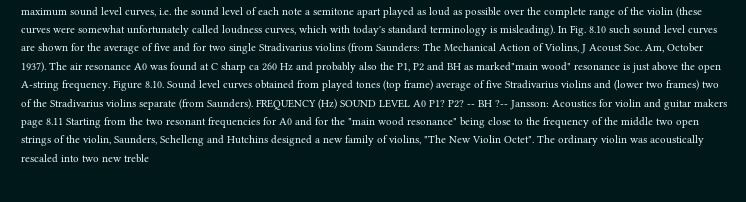maximum sound level curves, i.e. the sound level of each note a semitone apart played as loud as possible over the complete range of the violin (these curves were somewhat unfortunately called loudness curves, which with today's standard terminology is misleading). In Fig. 8.10 such sound level curves are shown for the average of five and for two single Stradivarius violins (from Saunders: The Mechanical Action of Violins, J Acoust Soc. Am, October 1937). The air resonance A0 was found at C sharp ca 260 Hz and probably also the P1, P2 and BH as marked"main wood" resonance is just above the open A-string frequency. Figure 8.10. Sound level curves obtained from played tones (top frame) average of five Stradivarius violins and (lower two frames) two of the Stradivarius violins separate (from Saunders). FREQUENCY (Hz) SOUND LEVEL A0 P1? P2? -- BH ?-- Jansson: Acoustics for violin and guitar makers page 8.11 Starting from the two resonant frequencies for A0 and for the "main wood resonance" being close to the frequency of the middle two open strings of the violin, Saunders, Schelleng and Hutchins designed a new family of violins, "The New Violin Octet". The ordinary violin was acoustically rescaled into two new treble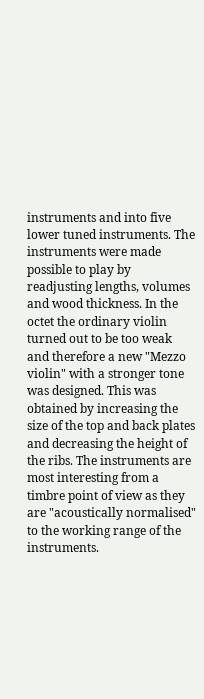instruments and into five lower tuned instruments. The instruments were made possible to play by readjusting lengths, volumes and wood thickness. In the octet the ordinary violin turned out to be too weak and therefore a new "Mezzo violin" with a stronger tone was designed. This was obtained by increasing the size of the top and back plates and decreasing the height of the ribs. The instruments are most interesting from a timbre point of view as they are "acoustically normalised" to the working range of the instruments.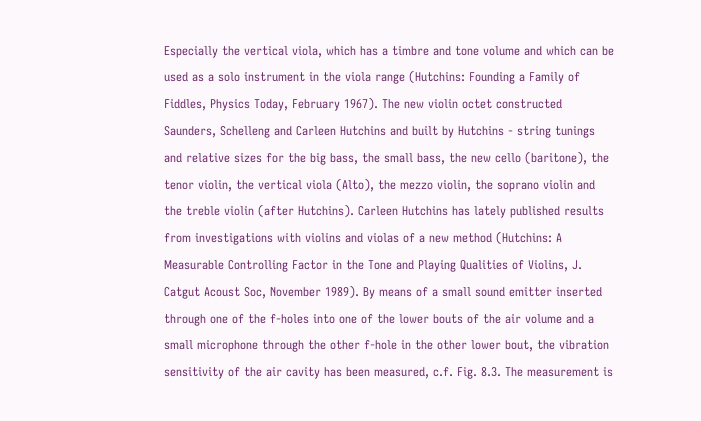Especially the vertical viola, which has a timbre and tone volume and which can be used as a solo instrument in the viola range (Hutchins: Founding a Family of Fiddles, Physics Today, February 1967). The new violin octet constructed Saunders, Schelleng and Carleen Hutchins and built by Hutchins - string tunings and relative sizes for the big bass, the small bass, the new cello (baritone), the tenor violin, the vertical viola (Alto), the mezzo violin, the soprano violin and the treble violin (after Hutchins). Carleen Hutchins has lately published results from investigations with violins and violas of a new method (Hutchins: A Measurable Controlling Factor in the Tone and Playing Qualities of Violins, J. Catgut Acoust Soc, November 1989). By means of a small sound emitter inserted through one of the f-holes into one of the lower bouts of the air volume and a small microphone through the other f-hole in the other lower bout, the vibration sensitivity of the air cavity has been measured, c.f. Fig. 8.3. The measurement is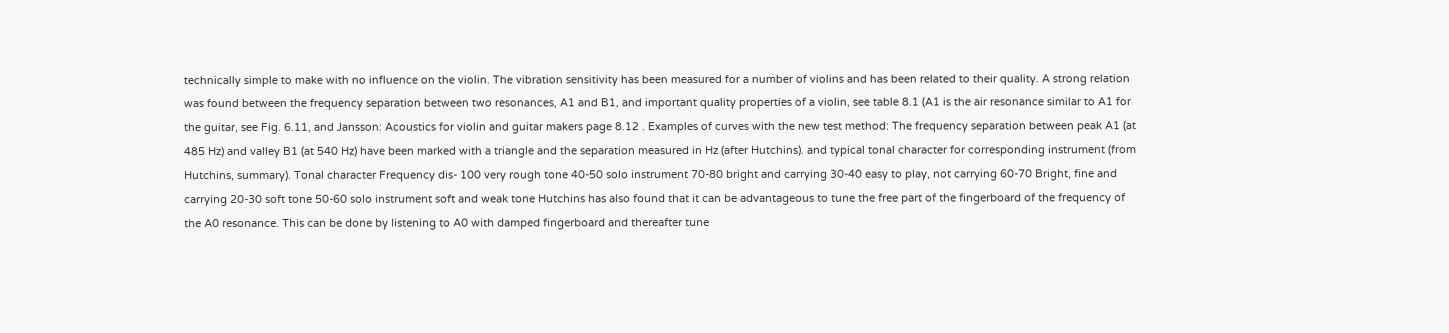technically simple to make with no influence on the violin. The vibration sensitivity has been measured for a number of violins and has been related to their quality. A strong relation was found between the frequency separation between two resonances, A1 and B1, and important quality properties of a violin, see table 8.1 (A1 is the air resonance similar to A1 for the guitar, see Fig. 6.11, and Jansson: Acoustics for violin and guitar makers page 8.12 . Examples of curves with the new test method: The frequency separation between peak A1 (at 485 Hz) and valley B1 (at 540 Hz) have been marked with a triangle and the separation measured in Hz (after Hutchins). and typical tonal character for corresponding instrument (from Hutchins, summary). Tonal character Frequency dis- 100 very rough tone 40-50 solo instrument 70-80 bright and carrying 30-40 easy to play, not carrying 60-70 Bright, fine and carrying 20-30 soft tone 50-60 solo instrument soft and weak tone Hutchins has also found that it can be advantageous to tune the free part of the fingerboard of the frequency of the A0 resonance. This can be done by listening to A0 with damped fingerboard and thereafter tune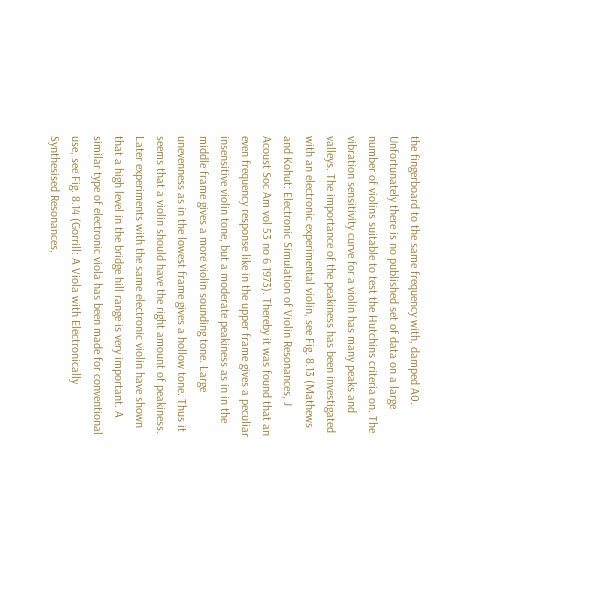the fingerboard to the same frequency with, damped A0. Unfortunately there is no published set of data on a large number of violins suitable to test the Hutchins criteria on. The vibration sensitivity curve for a violin has many peaks and valleys. The importance of the peakiness has been investigated with an electronic experimental violin, see Fig. 8.13 (Mathews and Kohut: Electronic Simulation of Violin Resonances, J Acoust Soc Am vol 53 no 6 1973). Thereby it was found that an even frequency response like in the upper frame gives a peculiar insensitive violin tone, but a moderate peakiness as in in the middle frame gives a more violin sounding tone. Large unevenness as in the lowest frame gives a hollow tone. Thus it seems that a violin should have the right amount of peakiness. Later experiments with the same electronic violin have shown that a high level in the bridge hill range is very important. A similar type of electronic viola has been made for conventional use, see Fig. 8.14 (Gorrill: A Viola with Electronically Synthesised Resonances,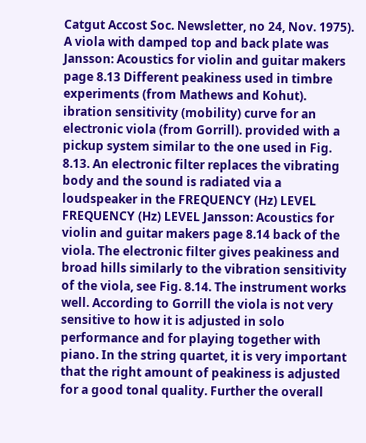Catgut Accost Soc. Newsletter, no 24, Nov. 1975). A viola with damped top and back plate was Jansson: Acoustics for violin and guitar makers page 8.13 Different peakiness used in timbre experiments (from Mathews and Kohut). ibration sensitivity (mobility) curve for an electronic viola (from Gorrill). provided with a pickup system similar to the one used in Fig. 8.13. An electronic filter replaces the vibrating body and the sound is radiated via a loudspeaker in the FREQUENCY (Hz) LEVEL FREQUENCY (Hz) LEVEL Jansson: Acoustics for violin and guitar makers page 8.14 back of the viola. The electronic filter gives peakiness and broad hills similarly to the vibration sensitivity of the viola, see Fig. 8.14. The instrument works well. According to Gorrill the viola is not very sensitive to how it is adjusted in solo performance and for playing together with piano. In the string quartet, it is very important that the right amount of peakiness is adjusted for a good tonal quality. Further the overall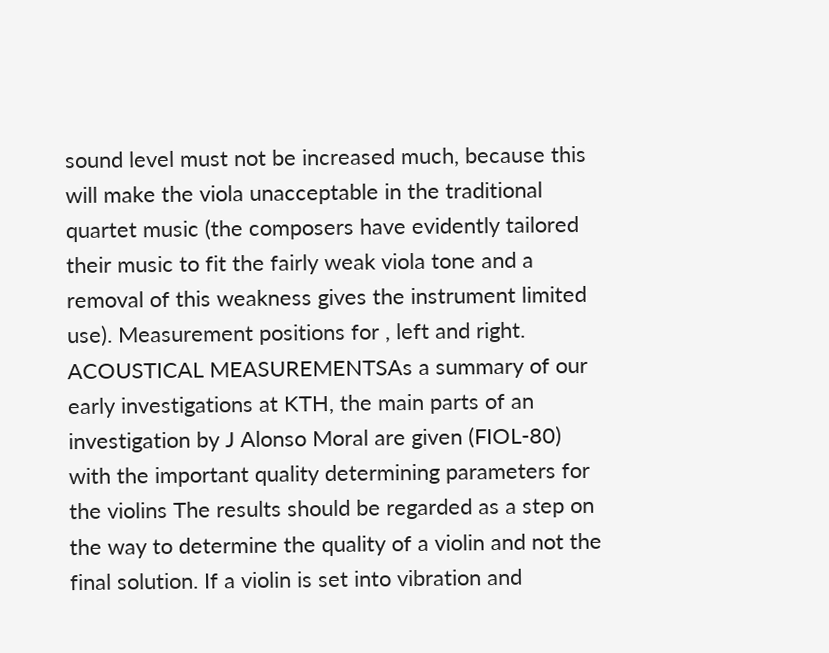sound level must not be increased much, because this will make the viola unacceptable in the traditional quartet music (the composers have evidently tailored their music to fit the fairly weak viola tone and a removal of this weakness gives the instrument limited use). Measurement positions for , left and right. ACOUSTICAL MEASUREMENTSAs a summary of our early investigations at KTH, the main parts of an investigation by J Alonso Moral are given (FIOL-80) with the important quality determining parameters for the violins The results should be regarded as a step on the way to determine the quality of a violin and not the final solution. If a violin is set into vibration and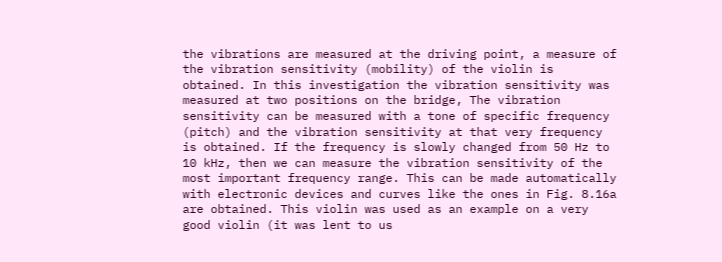the vibrations are measured at the driving point, a measure of the vibration sensitivity (mobility) of the violin is obtained. In this investigation the vibration sensitivity was measured at two positions on the bridge, The vibration sensitivity can be measured with a tone of specific frequency (pitch) and the vibration sensitivity at that very frequency is obtained. If the frequency is slowly changed from 50 Hz to 10 kHz, then we can measure the vibration sensitivity of the most important frequency range. This can be made automatically with electronic devices and curves like the ones in Fig. 8.16a are obtained. This violin was used as an example on a very good violin (it was lent to us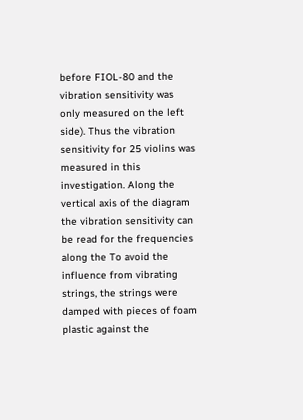before FIOL-80 and the vibration sensitivity was only measured on the left side). Thus the vibration sensitivity for 25 violins was measured in this investigation. Along the vertical axis of the diagram the vibration sensitivity can be read for the frequencies along the To avoid the influence from vibrating strings, the strings were damped with pieces of foam plastic against the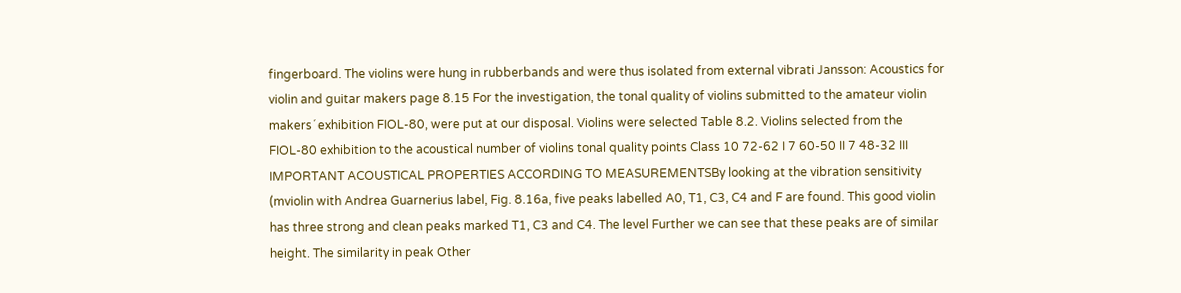fingerboard. The violins were hung in rubberbands and were thus isolated from external vibrati Jansson: Acoustics for violin and guitar makers page 8.15 For the investigation, the tonal quality of violins submitted to the amateur violin makers´ exhibition FIOL-80, were put at our disposal. Violins were selected Table 8.2. Violins selected from the FIOL-80 exhibition to the acoustical number of violins tonal quality points Class 10 72-62 I 7 60-50 II 7 48-32 III IMPORTANT ACOUSTICAL PROPERTIES ACCORDING TO MEASUREMENTSBy looking at the vibration sensitivity (mviolin with Andrea Guarnerius label, Fig. 8.16a, five peaks labelled A0, T1, C3, C4 and F are found. This good violin has three strong and clean peaks marked T1, C3 and C4. The level Further we can see that these peaks are of similar height. The similarity in peak Other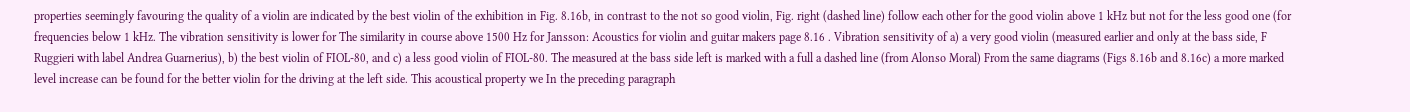properties seemingly favouring the quality of a violin are indicated by the best violin of the exhibition in Fig. 8.16b, in contrast to the not so good violin, Fig. right (dashed line) follow each other for the good violin above 1 kHz but not for the less good one (for frequencies below 1 kHz. The vibration sensitivity is lower for The similarity in course above 1500 Hz for Jansson: Acoustics for violin and guitar makers page 8.16 . Vibration sensitivity of a) a very good violin (measured earlier and only at the bass side, F Ruggieri with label Andrea Guarnerius), b) the best violin of FIOL-80, and c) a less good violin of FIOL-80. The measured at the bass side left is marked with a full a dashed line (from Alonso Moral) From the same diagrams (Figs 8.16b and 8.16c) a more marked level increase can be found for the better violin for the driving at the left side. This acoustical property we In the preceding paragraph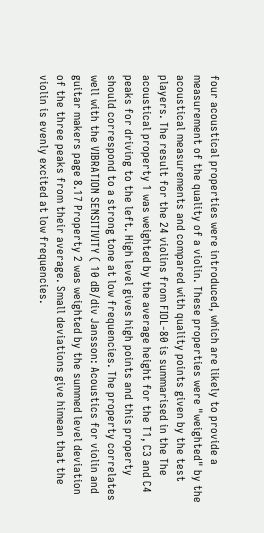four acoustical properties were introduced, which are likely to provide a measurement of the quality of a violin. These properties were "weighted" by the acoustical measurements and compared with quality points given by the test players. The result for the 24 violins from FIOL-80 is summarised in the The acoustical property 1 was weighted by the average height for the T1, C3 and C4 peaks for driving to the left. High level gives high points and this property should correspond to a strong tone at low frequencies. The property correlates well with the VIBRATION SENSITIVITY ( 10 dB/div Jansson: Acoustics for violin and guitar makers page 8.17 Property 2 was weighted by the summed level deviation of the three peaks from their average. Small deviations give himean that the violin is evenly excited at low frequencies.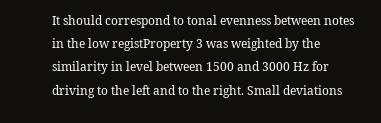It should correspond to tonal evenness between notes in the low registProperty 3 was weighted by the similarity in level between 1500 and 3000 Hz for driving to the left and to the right. Small deviations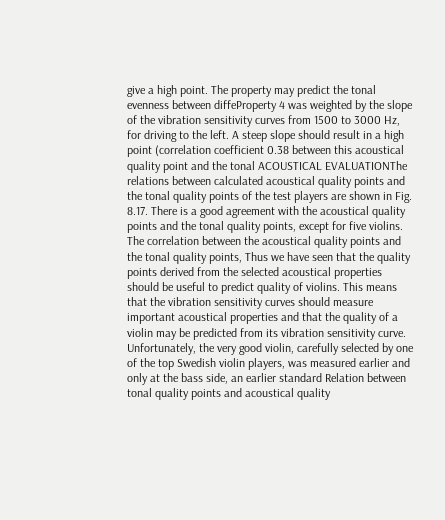give a high point. The property may predict the tonal evenness between diffeProperty 4 was weighted by the slope of the vibration sensitivity curves from 1500 to 3000 Hz, for driving to the left. A steep slope should result in a high point (correlation coefficient 0.38 between this acoustical quality point and the tonal ACOUSTICAL EVALUATIONThe relations between calculated acoustical quality points and the tonal quality points of the test players are shown in Fig. 8.17. There is a good agreement with the acoustical quality points and the tonal quality points, except for five violins. The correlation between the acoustical quality points and the tonal quality points, Thus we have seen that the quality points derived from the selected acoustical properties should be useful to predict quality of violins. This means that the vibration sensitivity curves should measure important acoustical properties and that the quality of a violin may be predicted from its vibration sensitivity curve. Unfortunately, the very good violin, carefully selected by one of the top Swedish violin players, was measured earlier and only at the bass side, an earlier standard Relation between tonal quality points and acoustical quality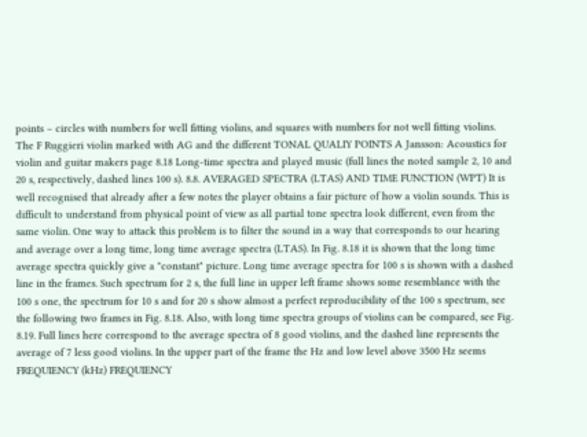points – circles with numbers for well fitting violins, and squares with numbers for not well fitting violins. The F Ruggieri violin marked with AG and the different TONAL QUALIY POINTS A Jansson: Acoustics for violin and guitar makers page 8.18 Long-time spectra and played music (full lines the noted sample 2, 10 and 20 s, respectively, dashed lines 100 s). 8.8. AVERAGED SPECTRA (LTAS) AND TIME FUNCTION (WPT) It is well recognised that already after a few notes the player obtains a fair picture of how a violin sounds. This is difficult to understand from physical point of view as all partial tone spectra look different, even from the same violin. One way to attack this problem is to filter the sound in a way that corresponds to our hearing and average over a long time, long time average spectra (LTAS). In Fig. 8.18 it is shown that the long time average spectra quickly give a "constant" picture. Long time average spectra for 100 s is shown with a dashed line in the frames. Such spectrum for 2 s, the full line in upper left frame shows some resemblance with the 100 s one, the spectrum for 10 s and for 20 s show almost a perfect reproducibility of the 100 s spectrum, see the following two frames in Fig. 8.18. Also, with long time spectra groups of violins can be compared, see Fig. 8.19. Full lines here correspond to the average spectra of 8 good violins, and the dashed line represents the average of 7 less good violins. In the upper part of the frame the Hz and low level above 3500 Hz seems FREQUIENCY (kHz) FREQUIENCY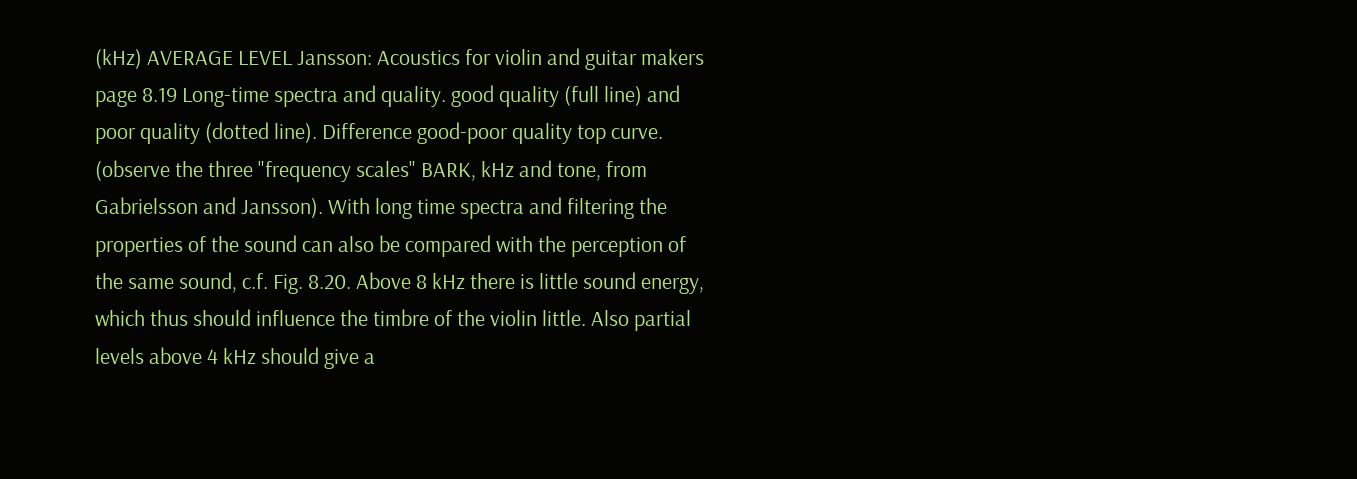(kHz) AVERAGE LEVEL Jansson: Acoustics for violin and guitar makers page 8.19 Long-time spectra and quality. good quality (full line) and poor quality (dotted line). Difference good-poor quality top curve. (observe the three "frequency scales" BARK, kHz and tone, from Gabrielsson and Jansson). With long time spectra and filtering the properties of the sound can also be compared with the perception of the same sound, c.f. Fig. 8.20. Above 8 kHz there is little sound energy, which thus should influence the timbre of the violin little. Also partial levels above 4 kHz should give a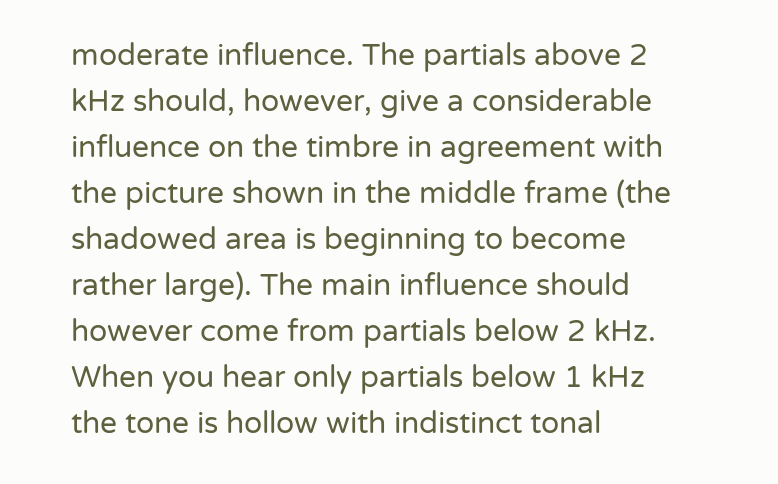moderate influence. The partials above 2 kHz should, however, give a considerable influence on the timbre in agreement with the picture shown in the middle frame (the shadowed area is beginning to become rather large). The main influence should however come from partials below 2 kHz. When you hear only partials below 1 kHz the tone is hollow with indistinct tonal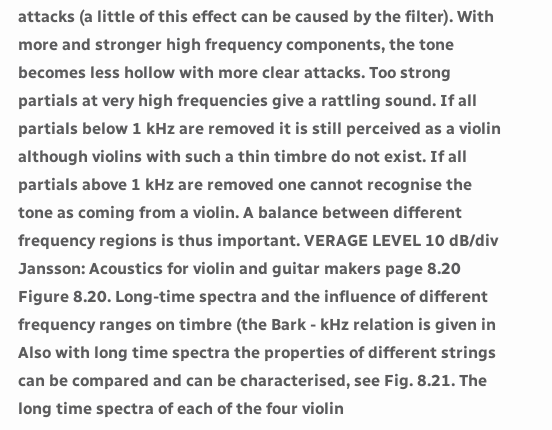attacks (a little of this effect can be caused by the filter). With more and stronger high frequency components, the tone becomes less hollow with more clear attacks. Too strong partials at very high frequencies give a rattling sound. If all partials below 1 kHz are removed it is still perceived as a violin although violins with such a thin timbre do not exist. If all partials above 1 kHz are removed one cannot recognise the tone as coming from a violin. A balance between different frequency regions is thus important. VERAGE LEVEL 10 dB/div Jansson: Acoustics for violin and guitar makers page 8.20 Figure 8.20. Long-time spectra and the influence of different frequency ranges on timbre (the Bark - kHz relation is given in Also with long time spectra the properties of different strings can be compared and can be characterised, see Fig. 8.21. The long time spectra of each of the four violin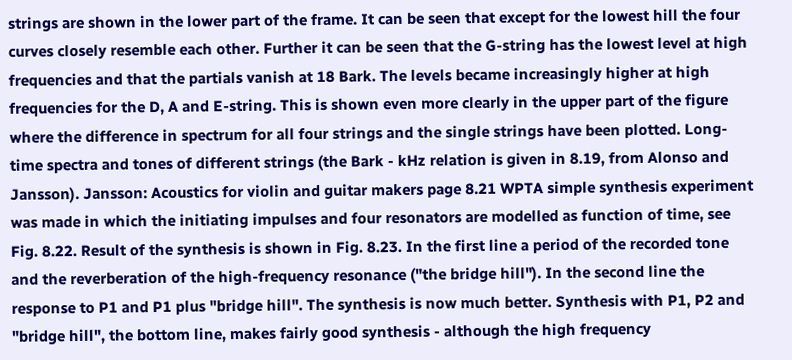strings are shown in the lower part of the frame. It can be seen that except for the lowest hill the four curves closely resemble each other. Further it can be seen that the G-string has the lowest level at high frequencies and that the partials vanish at 18 Bark. The levels became increasingly higher at high frequencies for the D, A and E-string. This is shown even more clearly in the upper part of the figure where the difference in spectrum for all four strings and the single strings have been plotted. Long-time spectra and tones of different strings (the Bark - kHz relation is given in 8.19, from Alonso and Jansson). Jansson: Acoustics for violin and guitar makers page 8.21 WPTA simple synthesis experiment was made in which the initiating impulses and four resonators are modelled as function of time, see Fig. 8.22. Result of the synthesis is shown in Fig. 8.23. In the first line a period of the recorded tone and the reverberation of the high-frequency resonance ("the bridge hill"). In the second line the response to P1 and P1 plus "bridge hill". The synthesis is now much better. Synthesis with P1, P2 and "bridge hill", the bottom line, makes fairly good synthesis - although the high frequency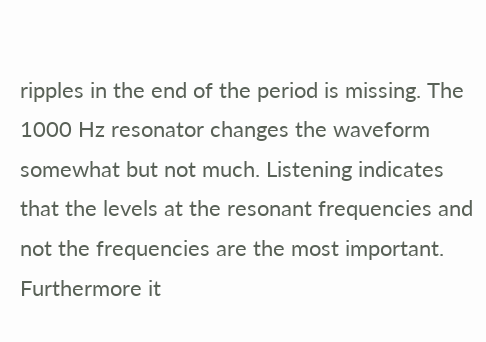ripples in the end of the period is missing. The 1000 Hz resonator changes the waveform somewhat but not much. Listening indicates that the levels at the resonant frequencies and not the frequencies are the most important. Furthermore it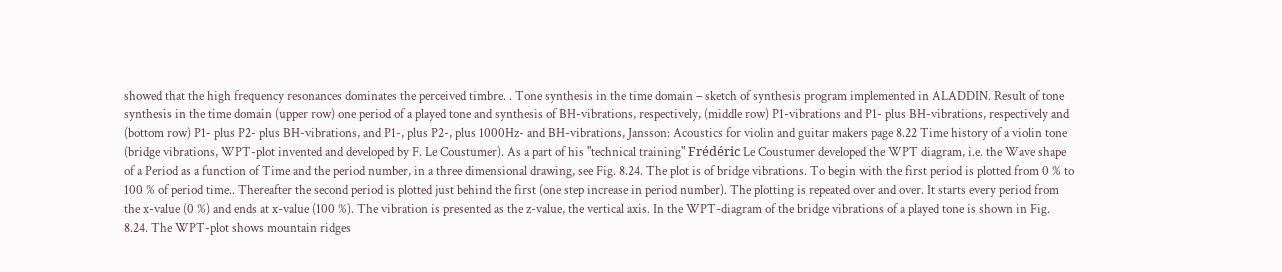showed that the high frequency resonances dominates the perceived timbre. . Tone synthesis in the time domain – sketch of synthesis program implemented in ALADDIN. Result of tone synthesis in the time domain (upper row) one period of a played tone and synthesis of BH-vibrations, respectively, (middle row) P1-vibrations and P1- plus BH-vibrations, respectively and (bottom row) P1- plus P2- plus BH-vibrations, and P1-, plus P2-, plus 1000Hz- and BH-vibrations, Jansson: Acoustics for violin and guitar makers page 8.22 Time history of a violin tone (bridge vibrations, WPT-plot invented and developed by F. Le Coustumer). As a part of his "technical training" Frédéric Le Coustumer developed the WPT diagram, i.e. the Wave shape of a Period as a function of Time and the period number, in a three dimensional drawing, see Fig. 8.24. The plot is of bridge vibrations. To begin with the first period is plotted from 0 % to 100 % of period time.. Thereafter the second period is plotted just behind the first (one step increase in period number). The plotting is repeated over and over. It starts every period from the x-value (0 %) and ends at x-value (100 %). The vibration is presented as the z-value, the vertical axis. In the WPT-diagram of the bridge vibrations of a played tone is shown in Fig. 8.24. The WPT-plot shows mountain ridges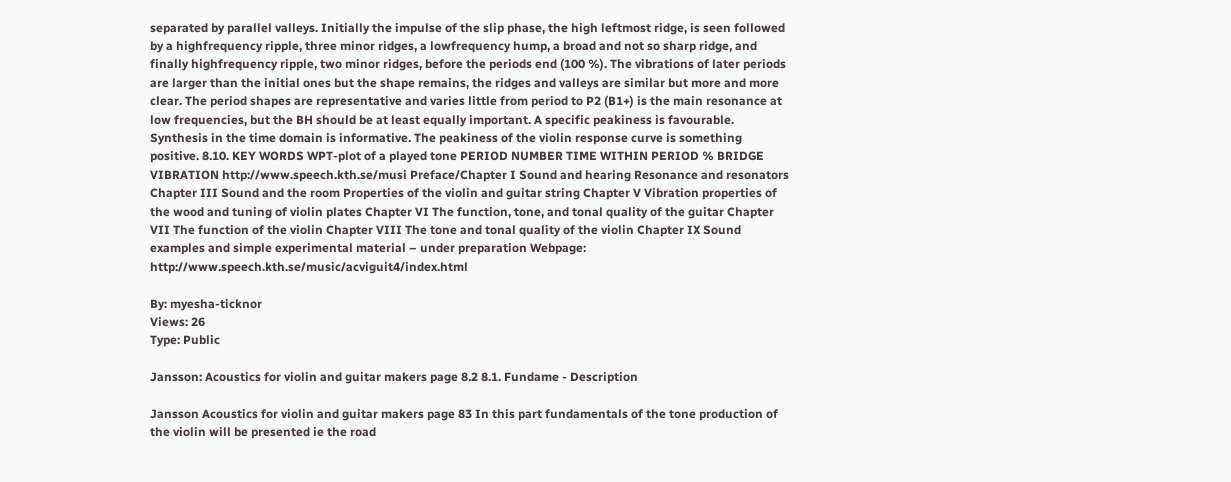separated by parallel valleys. Initially the impulse of the slip phase, the high leftmost ridge, is seen followed by a highfrequency ripple, three minor ridges, a lowfrequency hump, a broad and not so sharp ridge, and finally highfrequency ripple, two minor ridges, before the periods end (100 %). The vibrations of later periods are larger than the initial ones but the shape remains, the ridges and valleys are similar but more and more clear. The period shapes are representative and varies little from period to P2 (B1+) is the main resonance at low frequencies, but the BH should be at least equally important. A specific peakiness is favourable. Synthesis in the time domain is informative. The peakiness of the violin response curve is something positive. 8.10. KEY WORDS WPT-plot of a played tone PERIOD NUMBER TIME WITHIN PERIOD % BRIDGE VIBRATION http://www.speech.kth.se/musi Preface/Chapter I Sound and hearing Resonance and resonators Chapter III Sound and the room Properties of the violin and guitar string Chapter V Vibration properties of the wood and tuning of violin plates Chapter VI The function, tone, and tonal quality of the guitar Chapter VII The function of the violin Chapter VIII The tone and tonal quality of the violin Chapter IX Sound examples and simple experimental material – under preparation Webpage: http://www.speech.kth.se/music/acviguit4/index.html

By: myesha-ticknor
Views: 26
Type: Public

Jansson: Acoustics for violin and guitar makers page 8.2 8.1. Fundame - Description

Jansson Acoustics for violin and guitar makers page 83 In this part fundamentals of the tone production of the violin will be presented ie the road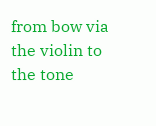from bow via the violin to the tone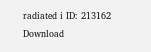radiated i ID: 213162 Download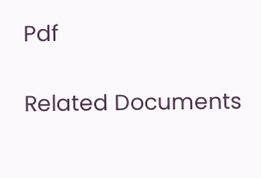Pdf

Related Documents